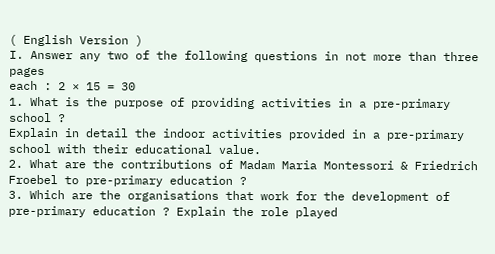( English Version )
I. Answer any two of the following questions in not more than three pages
each : 2 × 15 = 30
1. What is the purpose of providing activities in a pre-primary school ?
Explain in detail the indoor activities provided in a pre-primary
school with their educational value.
2. What are the contributions of Madam Maria Montessori & Friedrich
Froebel to pre-primary education ?
3. Which are the organisations that work for the development of
pre-primary education ? Explain the role played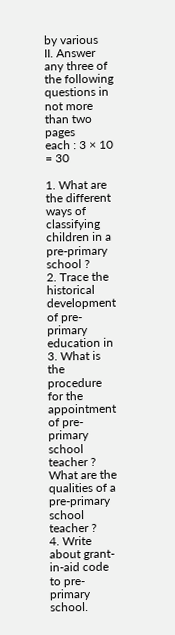by various
II. Answer any three of the following questions in not more than two pages
each : 3 × 10 = 30

1. What are the different ways of classifying children in a pre-primary
school ?
2. Trace the historical development of pre-primary education in
3. What is the procedure for the appointment of pre-primary school
teacher ? What are the qualities of a pre-primary school teacher ?
4. Write about grant-in-aid code to pre-primary school.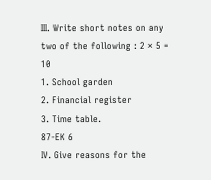III. Write short notes on any two of the following : 2 × 5 = 10
1. School garden
2. Financial register
3. Time table.
87-EK 6
IV. Give reasons for the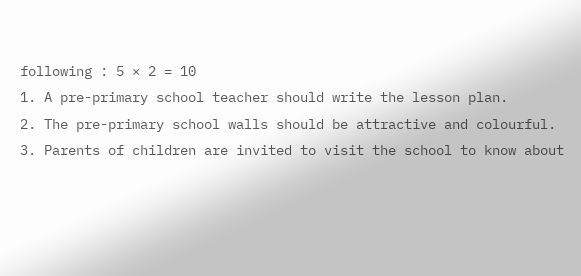following : 5 × 2 = 10
1. A pre-primary school teacher should write the lesson plan.
2. The pre-primary school walls should be attractive and colourful.
3. Parents of children are invited to visit the school to know about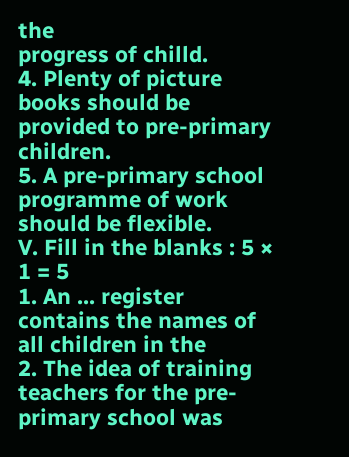the
progress of chilld.
4. Plenty of picture books should be provided to pre-primary children.
5. A pre-primary school programme of work should be flexible.
V. Fill in the blanks : 5 × 1 = 5
1. An ... register contains the names of all children in the
2. The idea of training teachers for the pre-primary school was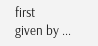first
given by ...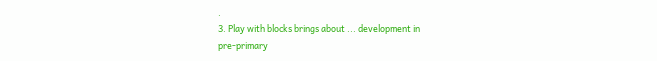.
3. Play with blocks brings about ... development in
pre-primary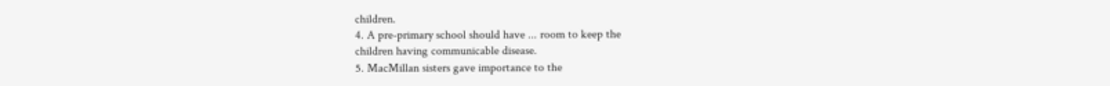children.
4. A pre-primary school should have ... room to keep the
children having communicable disease.
5. MacMillan sisters gave importance to the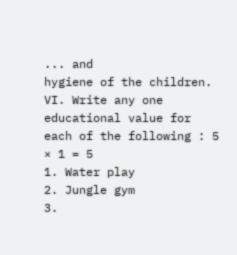... and
hygiene of the children.
VI. Write any one educational value for each of the following : 5 × 1 = 5
1. Water play
2. Jungle gym
3.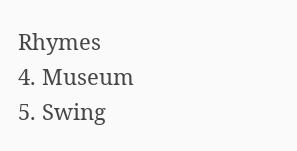Rhymes
4. Museum
5. Swing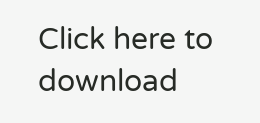Click here to download